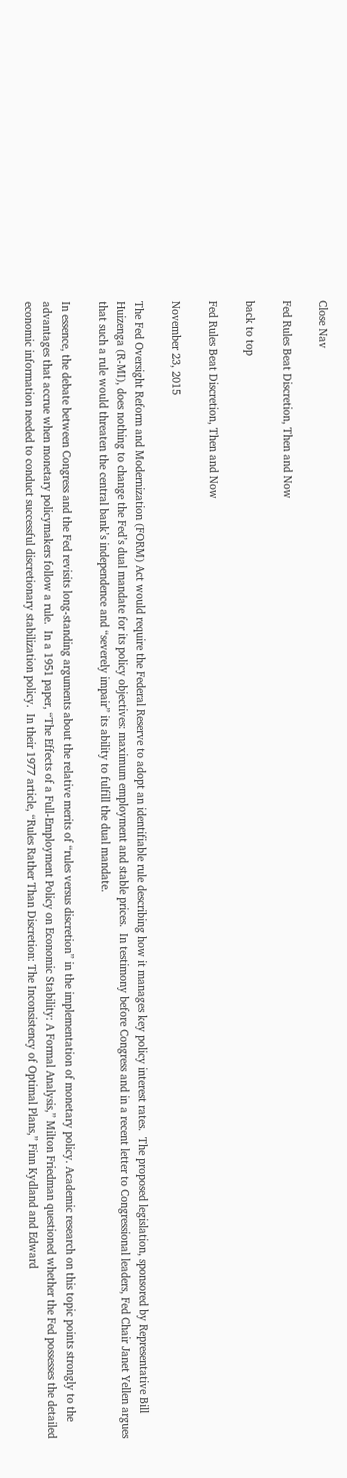Close Nav

Fed Rules Beat Discretion, Then and Now

back to top

Fed Rules Beat Discretion, Then and Now

November 23, 2015

The Fed Oversight Reform and Modernization (FORM) Act would require the Federal Reserve to adopt an identifiable rule describing how it manages key policy interest rates.  The proposed legislation, sponsored by Representative Bill Huizenga (R-MI), does nothing to change the Fed’s dual mandate for its policy objectives: maximum employment and stable prices.  In testimony before Congress and in a recent letter to Congressional leaders, Fed Chair Janet Yellen argues that such a rule would threaten the central bank’s independence and “severely impair” its ability to fulfill the dual mandate.

In essence, the debate between Congress and the Fed revisits long-standing arguments about the relative merits of “rules versus discretion” in the implementation of monetary policy. Academic research on this topic points strongly to the advantages that accrue when monetary policymakers follow a rule.  In a 1951 paper, “The Effects of a Full-Employment Policy on Economic Stability: A Formal Analysis,” Milton Friedman questioned whether the Fed possesses the detailed economic information needed to conduct successful discretionary stabilization policy.  In their 1977 article, “Rules Rather Than Discretion: The Inconsistency of Optimal Plans,” Finn Kydland and Edward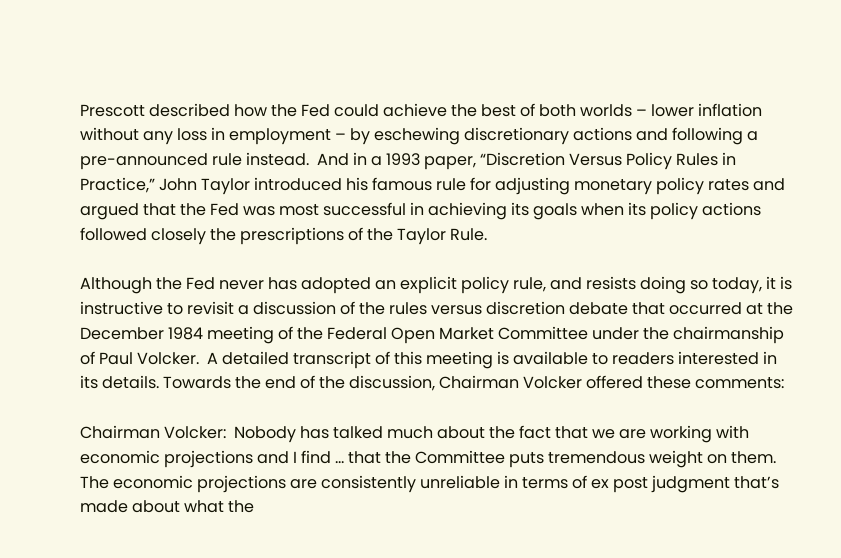Prescott described how the Fed could achieve the best of both worlds – lower inflation without any loss in employment – by eschewing discretionary actions and following a pre-announced rule instead.  And in a 1993 paper, “Discretion Versus Policy Rules in Practice,” John Taylor introduced his famous rule for adjusting monetary policy rates and argued that the Fed was most successful in achieving its goals when its policy actions followed closely the prescriptions of the Taylor Rule.

Although the Fed never has adopted an explicit policy rule, and resists doing so today, it is instructive to revisit a discussion of the rules versus discretion debate that occurred at the December 1984 meeting of the Federal Open Market Committee under the chairmanship of Paul Volcker.  A detailed transcript of this meeting is available to readers interested in its details. Towards the end of the discussion, Chairman Volcker offered these comments:

Chairman Volcker:  Nobody has talked much about the fact that we are working with economic projections and I find … that the Committee puts tremendous weight on them. The economic projections are consistently unreliable in terms of ex post judgment that’s made about what the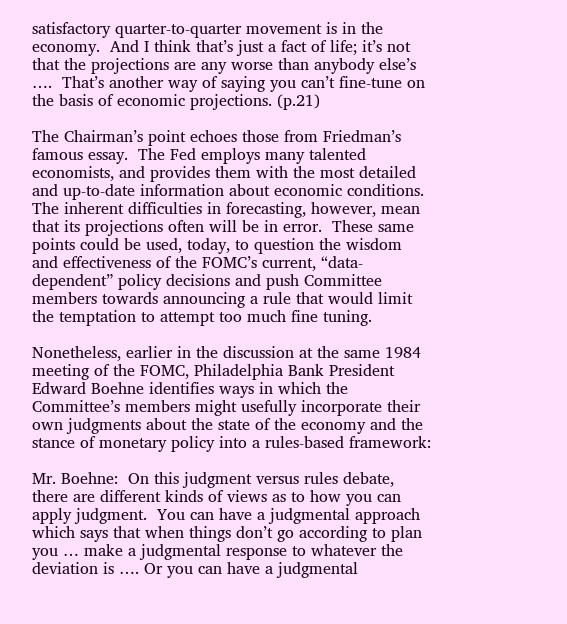satisfactory quarter-to-quarter movement is in the economy.  And I think that’s just a fact of life; it’s not that the projections are any worse than anybody else’s ….  That’s another way of saying you can’t fine-tune on the basis of economic projections. (p.21)

The Chairman’s point echoes those from Friedman’s famous essay.  The Fed employs many talented economists, and provides them with the most detailed and up-to-date information about economic conditions.  The inherent difficulties in forecasting, however, mean that its projections often will be in error.  These same points could be used, today, to question the wisdom and effectiveness of the FOMC’s current, “data-dependent” policy decisions and push Committee members towards announcing a rule that would limit the temptation to attempt too much fine tuning.

Nonetheless, earlier in the discussion at the same 1984 meeting of the FOMC, Philadelphia Bank President Edward Boehne identifies ways in which the Committee’s members might usefully incorporate their own judgments about the state of the economy and the stance of monetary policy into a rules-based framework:

Mr. Boehne:  On this judgment versus rules debate, there are different kinds of views as to how you can apply judgment.  You can have a judgmental approach which says that when things don’t go according to plan you … make a judgmental response to whatever the deviation is …. Or you can have a judgmental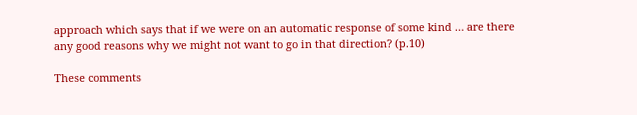approach which says that if we were on an automatic response of some kind … are there any good reasons why we might not want to go in that direction? (p.10)

These comments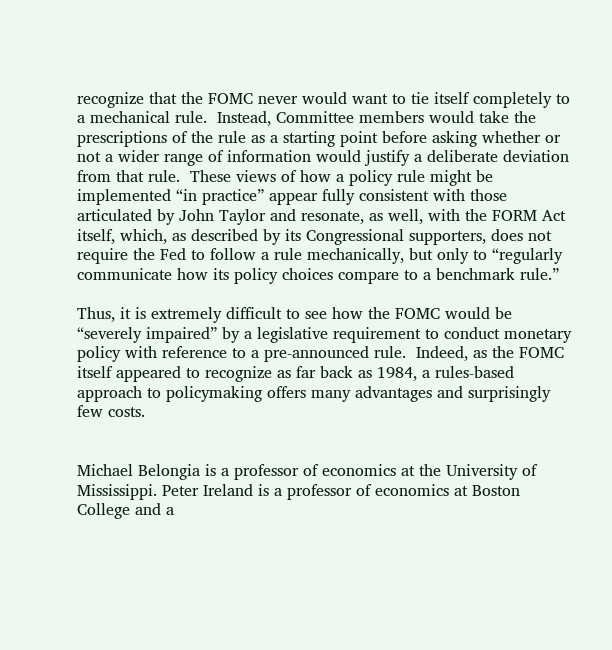recognize that the FOMC never would want to tie itself completely to a mechanical rule.  Instead, Committee members would take the prescriptions of the rule as a starting point before asking whether or not a wider range of information would justify a deliberate deviation from that rule.  These views of how a policy rule might be implemented “in practice” appear fully consistent with those articulated by John Taylor and resonate, as well, with the FORM Act itself, which, as described by its Congressional supporters, does not require the Fed to follow a rule mechanically, but only to “regularly communicate how its policy choices compare to a benchmark rule.”

Thus, it is extremely difficult to see how the FOMC would be “severely impaired” by a legislative requirement to conduct monetary policy with reference to a pre-announced rule.  Indeed, as the FOMC itself appeared to recognize as far back as 1984, a rules-based approach to policymaking offers many advantages and surprisingly few costs.


Michael Belongia is a professor of economics at the University of Mississippi. Peter Ireland is a professor of economics at Boston College and a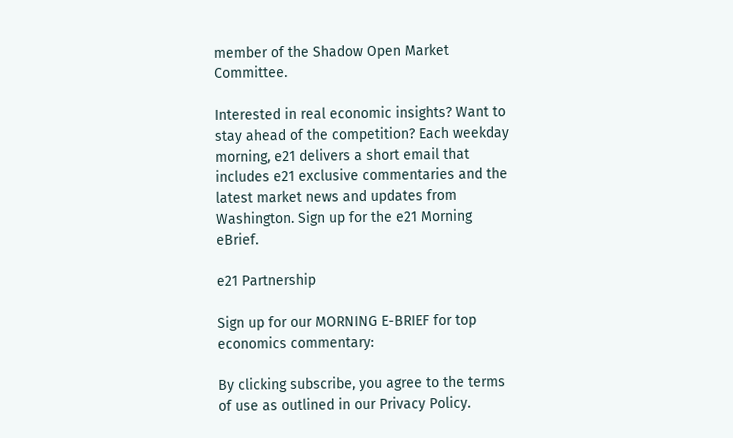member of the Shadow Open Market Committee.

Interested in real economic insights? Want to stay ahead of the competition? Each weekday morning, e21 delivers a short email that includes e21 exclusive commentaries and the latest market news and updates from Washington. Sign up for the e21 Morning eBrief.

e21 Partnership

Sign up for our MORNING E-BRIEF for top economics commentary:

By clicking subscribe, you agree to the terms of use as outlined in our Privacy Policy.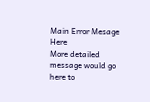Main Error Mesage Here
More detailed message would go here to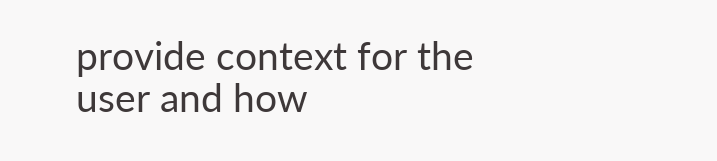provide context for the user and how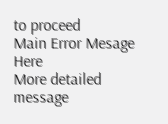to proceed
Main Error Mesage Here
More detailed message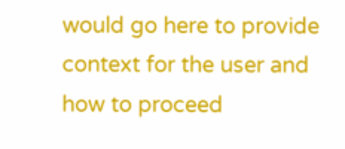would go here to provide context for the user and how to proceed